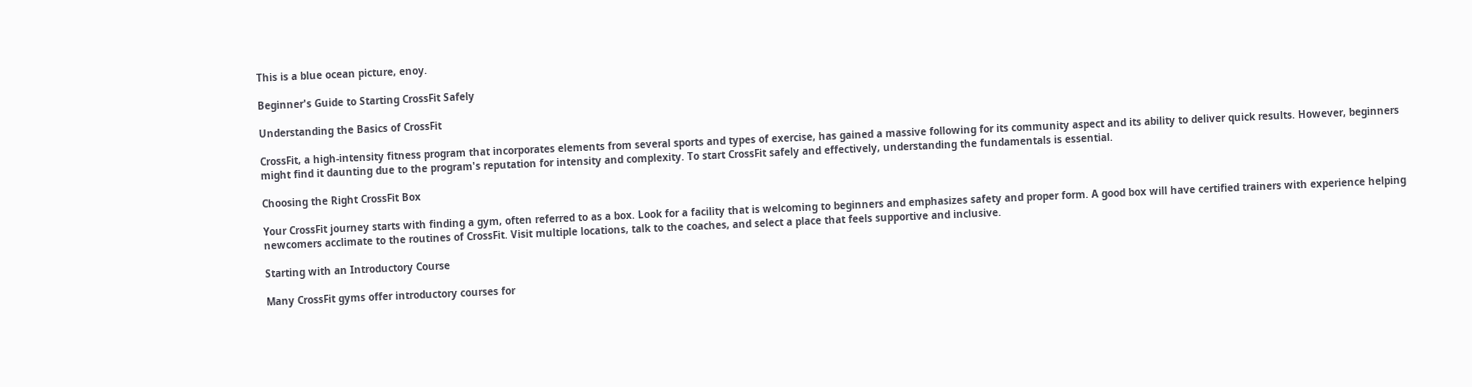This is a blue ocean picture, enoy.

Beginner's Guide to Starting CrossFit Safely

Understanding the Basics of CrossFit

CrossFit, a high-intensity fitness program that incorporates elements from several sports and types of exercise, has gained a massive following for its community aspect and its ability to deliver quick results. However, beginners might find it daunting due to the program's reputation for intensity and complexity. To start CrossFit safely and effectively, understanding the fundamentals is essential.

Choosing the Right CrossFit Box

Your CrossFit journey starts with finding a gym, often referred to as a box. Look for a facility that is welcoming to beginners and emphasizes safety and proper form. A good box will have certified trainers with experience helping newcomers acclimate to the routines of CrossFit. Visit multiple locations, talk to the coaches, and select a place that feels supportive and inclusive.

Starting with an Introductory Course

Many CrossFit gyms offer introductory courses for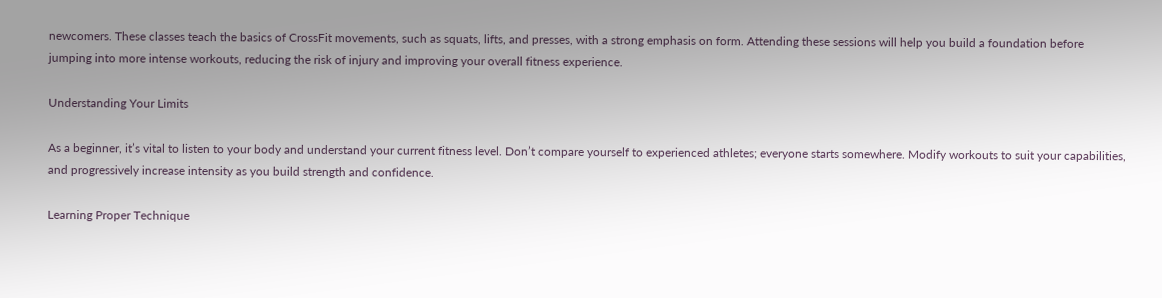newcomers. These classes teach the basics of CrossFit movements, such as squats, lifts, and presses, with a strong emphasis on form. Attending these sessions will help you build a foundation before jumping into more intense workouts, reducing the risk of injury and improving your overall fitness experience.

Understanding Your Limits

As a beginner, it’s vital to listen to your body and understand your current fitness level. Don’t compare yourself to experienced athletes; everyone starts somewhere. Modify workouts to suit your capabilities, and progressively increase intensity as you build strength and confidence.

Learning Proper Technique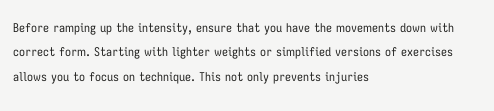Before ramping up the intensity, ensure that you have the movements down with correct form. Starting with lighter weights or simplified versions of exercises allows you to focus on technique. This not only prevents injuries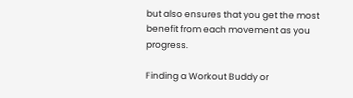but also ensures that you get the most benefit from each movement as you progress.

Finding a Workout Buddy or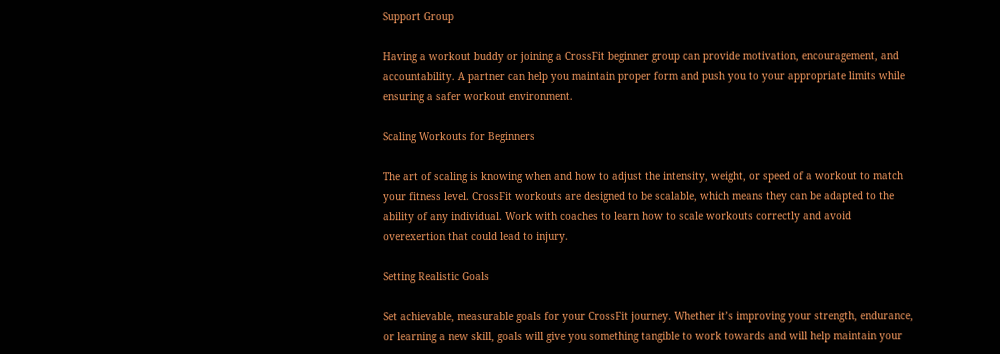Support Group

Having a workout buddy or joining a CrossFit beginner group can provide motivation, encouragement, and accountability. A partner can help you maintain proper form and push you to your appropriate limits while ensuring a safer workout environment.

Scaling Workouts for Beginners

The art of scaling is knowing when and how to adjust the intensity, weight, or speed of a workout to match your fitness level. CrossFit workouts are designed to be scalable, which means they can be adapted to the ability of any individual. Work with coaches to learn how to scale workouts correctly and avoid overexertion that could lead to injury.

Setting Realistic Goals

Set achievable, measurable goals for your CrossFit journey. Whether it’s improving your strength, endurance, or learning a new skill, goals will give you something tangible to work towards and will help maintain your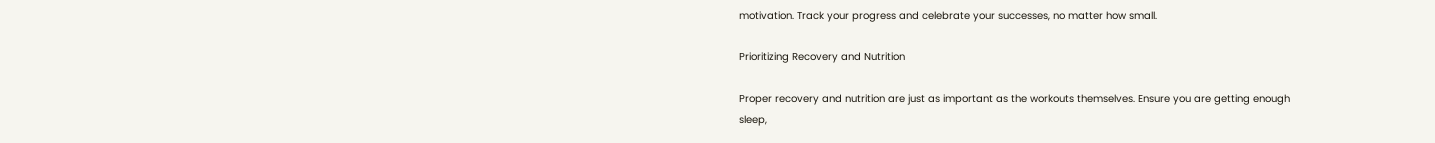motivation. Track your progress and celebrate your successes, no matter how small.

Prioritizing Recovery and Nutrition

Proper recovery and nutrition are just as important as the workouts themselves. Ensure you are getting enough sleep,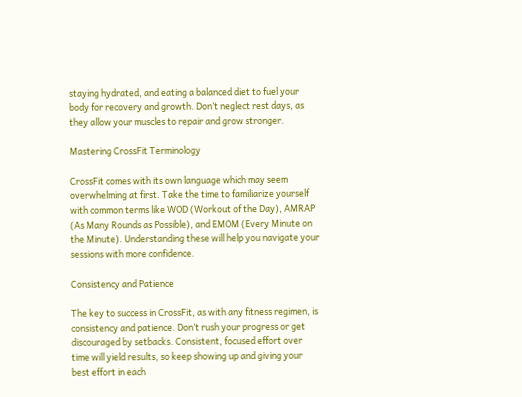staying hydrated, and eating a balanced diet to fuel your body for recovery and growth. Don’t neglect rest days, as they allow your muscles to repair and grow stronger.

Mastering CrossFit Terminology

CrossFit comes with its own language which may seem overwhelming at first. Take the time to familiarize yourself with common terms like WOD (Workout of the Day), AMRAP (As Many Rounds as Possible), and EMOM (Every Minute on the Minute). Understanding these will help you navigate your sessions with more confidence.

Consistency and Patience

The key to success in CrossFit, as with any fitness regimen, is consistency and patience. Don’t rush your progress or get discouraged by setbacks. Consistent, focused effort over time will yield results, so keep showing up and giving your best effort in each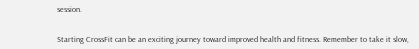session.


Starting CrossFit can be an exciting journey toward improved health and fitness. Remember to take it slow,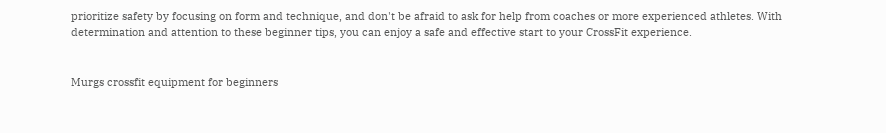prioritize safety by focusing on form and technique, and don't be afraid to ask for help from coaches or more experienced athletes. With determination and attention to these beginner tips, you can enjoy a safe and effective start to your CrossFit experience.


Murgs crossfit equipment for beginners